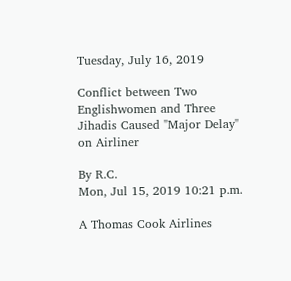Tuesday, July 16, 2019

Conflict between Two Englishwomen and Three Jihadis Caused "Major Delay" on Airliner

By R.C.
Mon, Jul 15, 2019 10:21 p.m.

A Thomas Cook Airlines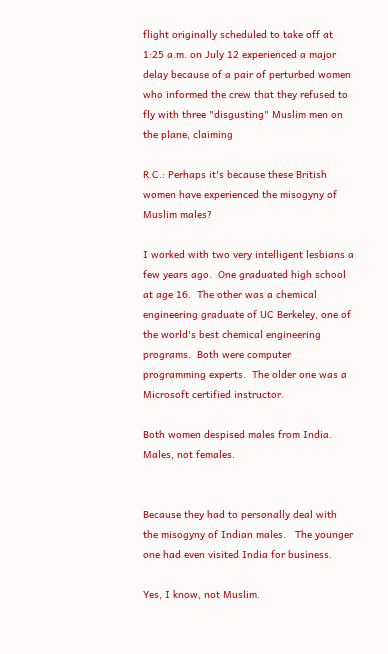flight originally scheduled to take off at 1:25 a.m. on July 12 experienced a major delay because of a pair of perturbed women who informed the crew that they refused to fly with three "disgusting" Muslim men on the plane, claiming

R.C.: Perhaps it's because these British women have experienced the misogyny of Muslim males?

I worked with two very intelligent lesbians a few years ago.  One graduated high school at age 16.  The other was a chemical engineering graduate of UC Berkeley, one of the world's best chemical engineering programs.  Both were computer programming experts.  The older one was a Microsoft certified instructor.

Both women despised males from India.  Males, not females.


Because they had to personally deal with the misogyny of Indian males.   The younger one had even visited India for business.

Yes, I know, not Muslim.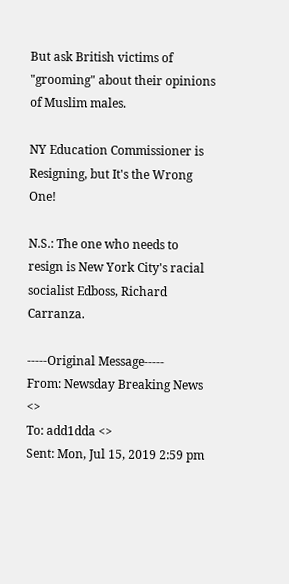But ask British victims of "grooming" about their opinions of Muslim males.

NY Education Commissioner is Resigning, but It's the Wrong One!

N.S.: The one who needs to resign is New York City's racial socialist Edboss, Richard Carranza.

-----Original Message-----
From: Newsday Breaking News <>
To: add1dda <>
Sent: Mon, Jul 15, 2019 2:59 pm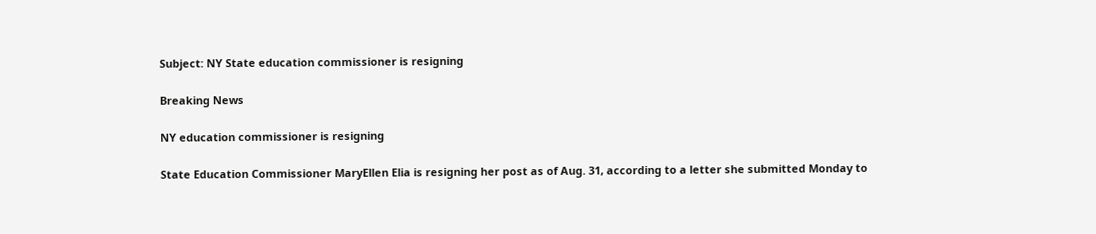Subject: NY State education commissioner is resigning

Breaking News

NY education commissioner is resigning

State Education Commissioner MaryEllen Elia is resigning her post as of Aug. 31, according to a letter she submitted Monday to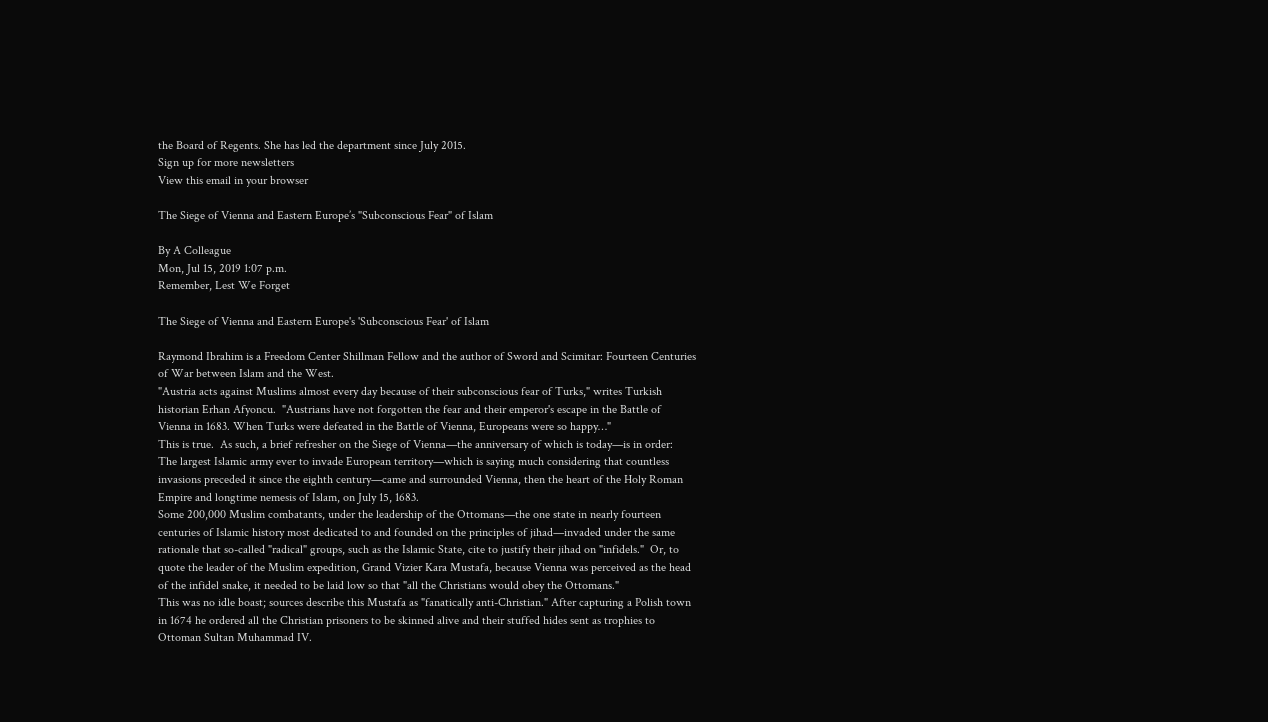the Board of Regents. She has led the department since July 2015.
Sign up for more newsletters
View this email in your browser

The Siege of Vienna and Eastern Europe’s "Subconscious Fear" of Islam

By A Colleague
Mon, Jul 15, 2019 1:07 p.m.
Remember, Lest We Forget

The Siege of Vienna and Eastern Europe's 'Subconscious Fear' of Islam

Raymond Ibrahim is a Freedom Center Shillman Fellow and the author of Sword and Scimitar: Fourteen Centuries of War between Islam and the West.
"Austria acts against Muslims almost every day because of their subconscious fear of Turks," writes Turkish historian Erhan Afyoncu.  "Austrians have not forgotten the fear and their emperor's escape in the Battle of Vienna in 1683. When Turks were defeated in the Battle of Vienna, Europeans were so happy…"
This is true.  As such, a brief refresher on the Siege of Vienna—the anniversary of which is today—is in order:
The largest Islamic army ever to invade European territory—which is saying much considering that countless invasions preceded it since the eighth century—came and surrounded Vienna, then the heart of the Holy Roman Empire and longtime nemesis of Islam, on July 15, 1683.
Some 200,000 Muslim combatants, under the leadership of the Ottomans—the one state in nearly fourteen centuries of Islamic history most dedicated to and founded on the principles of jihad—invaded under the same rationale that so-called "radical" groups, such as the Islamic State, cite to justify their jihad on "infidels."  Or, to quote the leader of the Muslim expedition, Grand Vizier Kara Mustafa, because Vienna was perceived as the head of the infidel snake, it needed to be laid low so that "all the Christians would obey the Ottomans."
This was no idle boast; sources describe this Mustafa as "fanatically anti-Christian." After capturing a Polish town in 1674 he ordered all the Christian prisoners to be skinned alive and their stuffed hides sent as trophies to Ottoman Sultan Muhammad IV.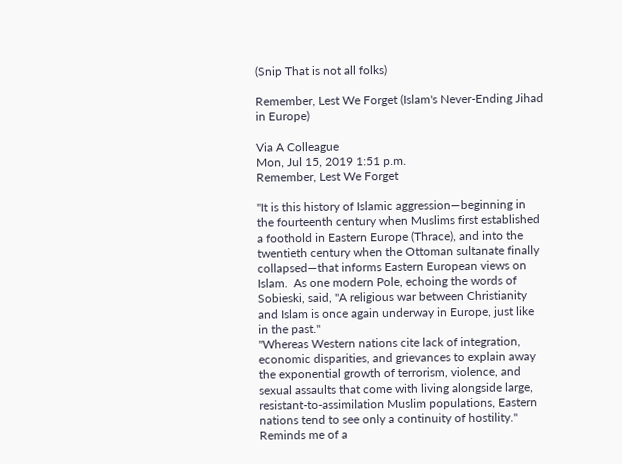(Snip That is not all folks)

Remember, Lest We Forget (Islam's Never-Ending Jihad in Europe)

Via A Colleague
Mon, Jul 15, 2019 1:51 p.m.
Remember, Lest We Forget

"It is this history of Islamic aggression—beginning in the fourteenth century when Muslims first established a foothold in Eastern Europe (Thrace), and into the twentieth century when the Ottoman sultanate finally collapsed—that informs Eastern European views on Islam.  As one modern Pole, echoing the words of Sobieski, said, "A religious war between Christianity and Islam is once again underway in Europe, just like in the past."
"Whereas Western nations cite lack of integration, economic disparities, and grievances to explain away the exponential growth of terrorism, violence, and sexual assaults that come with living alongside large, resistant-to-assimilation Muslim populations, Eastern nations tend to see only a continuity of hostility."
Reminds me of a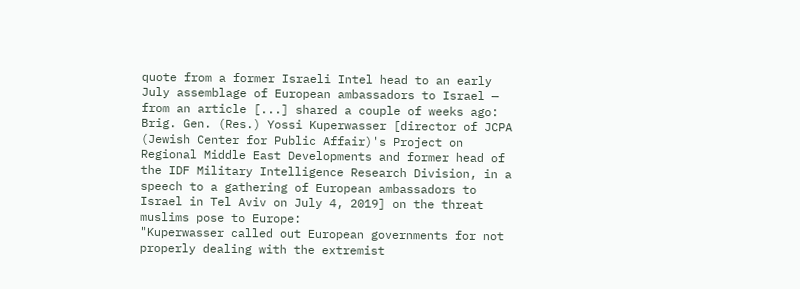quote from a former Israeli Intel head to an early July assemblage of European ambassadors to Israel — from an article [...] shared a couple of weeks ago:
Brig. Gen. (Res.) Yossi Kuperwasser [director of JCPA (Jewish Center for Public Affair)'s Project on Regional Middle East Developments and former head of the IDF Military Intelligence Research Division, in a speech to a gathering of European ambassadors to Israel in Tel Aviv on July 4, 2019] on the threat muslims pose to Europe:
"Kuperwasser called out European governments for not properly dealing with the extremist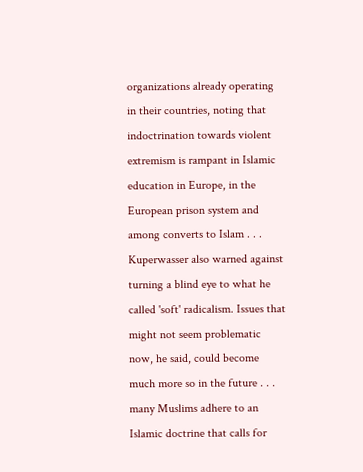organizations already operating in their countries, noting that indoctrination towards violent extremism is rampant in Islamic education in Europe, in the European prison system and among converts to Islam . . . Kuperwasser also warned against turning a blind eye to what he called 'soft' radicalism. Issues that might not seem problematic now, he said, could become much more so in the future . . . many Muslims adhere to an Islamic doctrine that calls for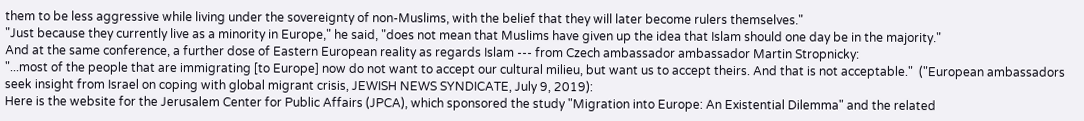them to be less aggressive while living under the sovereignty of non-Muslims, with the belief that they will later become rulers themselves."
"Just because they currently live as a minority in Europe," he said, "does not mean that Muslims have given up the idea that Islam should one day be in the majority."
And at the same conference, a further dose of Eastern European reality as regards Islam --- from Czech ambassador ambassador Martin Stropnicky:
"...most of the people that are immigrating [to Europe] now do not want to accept our cultural milieu, but want us to accept theirs. And that is not acceptable."  ("European ambassadors seek insight from Israel on coping with global migrant crisis, JEWISH NEWS SYNDICATE, July 9, 2019):
Here is the website for the Jerusalem Center for Public Affairs (JPCA), which sponsored the study "Migration into Europe: An Existential Dilemma" and the related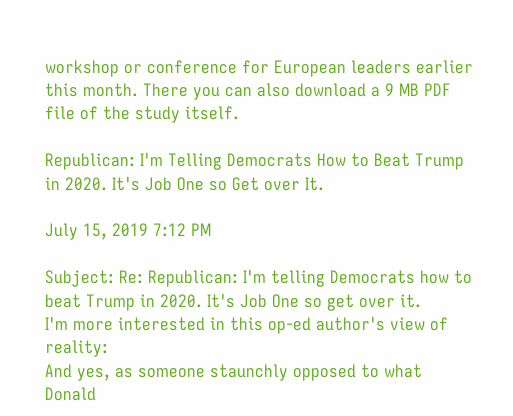workshop or conference for European leaders earlier this month. There you can also download a 9 MB PDF file of the study itself.

Republican: I'm Telling Democrats How to Beat Trump in 2020. It's Job One so Get over It.

July 15, 2019 7:12 PM

Subject: Re: Republican: I'm telling Democrats how to beat Trump in 2020. It's Job One so get over it.
I'm more interested in this op-ed author's view of reality:
And yes, as someone staunchly opposed to what Donald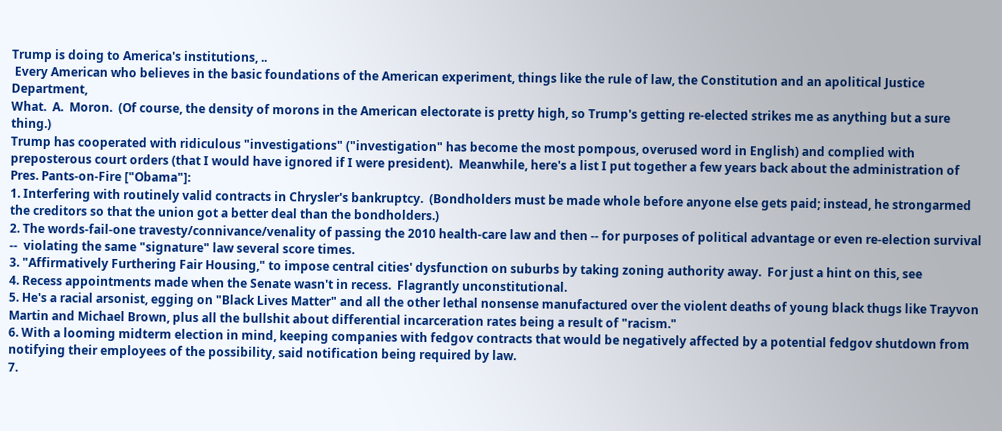Trump is doing to America's institutions, ..
 Every American who believes in the basic foundations of the American experiment, things like the rule of law, the Constitution and an apolitical Justice Department,
What.  A.  Moron.  (Of course, the density of morons in the American electorate is pretty high, so Trump's getting re-elected strikes me as anything but a sure thing.)
Trump has cooperated with ridiculous "investigations" ("investigation" has become the most pompous, overused word in English) and complied with preposterous court orders (that I would have ignored if I were president).  Meanwhile, here's a list I put together a few years back about the administration of Pres. Pants-on-Fire ["Obama"]:
1. Interfering with routinely valid contracts in Chrysler's bankruptcy.  (Bondholders must be made whole before anyone else gets paid; instead, he strongarmed the creditors so that the union got a better deal than the bondholders.)
2. The words-fail-one travesty/connivance/venality of passing the 2010 health-care law and then -- for purposes of political advantage or even re-election survival --  violating the same "signature" law several score times.
3. "Affirmatively Furthering Fair Housing," to impose central cities' dysfunction on suburbs by taking zoning authority away.  For just a hint on this, see
4. Recess appointments made when the Senate wasn't in recess.  Flagrantly unconstitutional.
5. He's a racial arsonist, egging on "Black Lives Matter" and all the other lethal nonsense manufactured over the violent deaths of young black thugs like Trayvon Martin and Michael Brown, plus all the bullshit about differential incarceration rates being a result of "racism."
6. With a looming midterm election in mind, keeping companies with fedgov contracts that would be negatively affected by a potential fedgov shutdown from notifying their employees of the possibility, said notification being required by law.
7.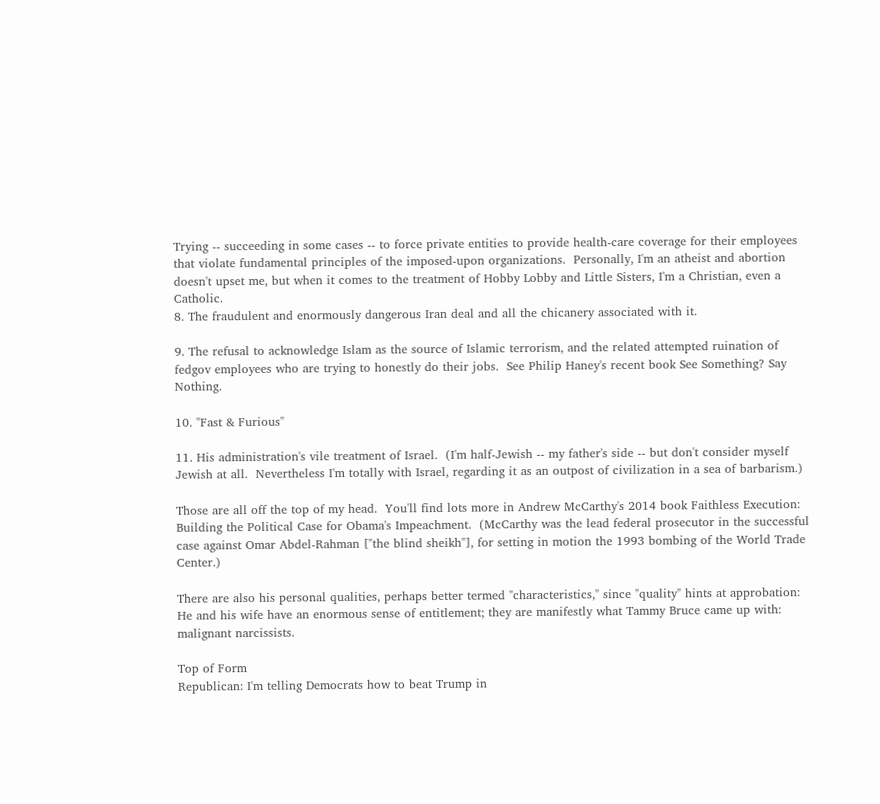Trying -- succeeding in some cases -- to force private entities to provide health-care coverage for their employees that violate fundamental principles of the imposed-upon organizations.  Personally, I'm an atheist and abortion doesn't upset me, but when it comes to the treatment of Hobby Lobby and Little Sisters, I'm a Christian, even a Catholic.
8. The fraudulent and enormously dangerous Iran deal and all the chicanery associated with it.

9. The refusal to acknowledge Islam as the source of Islamic terrorism, and the related attempted ruination of fedgov employees who are trying to honestly do their jobs.  See Philip Haney's recent book See Something? Say Nothing.

10. "Fast & Furious"

11. His administration's vile treatment of Israel.  (I'm half-Jewish -- my father's side -- but don't consider myself Jewish at all.  Nevertheless I'm totally with Israel, regarding it as an outpost of civilization in a sea of barbarism.)

Those are all off the top of my head.  You'll find lots more in Andrew McCarthy's 2014 book Faithless Execution: Building the Political Case for Obama's Impeachment.  (McCarthy was the lead federal prosecutor in the successful case against Omar Abdel-Rahman ["the blind sheikh"], for setting in motion the 1993 bombing of the World Trade Center.)

There are also his personal qualities, perhaps better termed "characteristics," since "quality" hints at approbation: He and his wife have an enormous sense of entitlement; they are manifestly what Tammy Bruce came up with: malignant narcissists.

Top of Form
Republican: I'm telling Democrats how to beat Trump in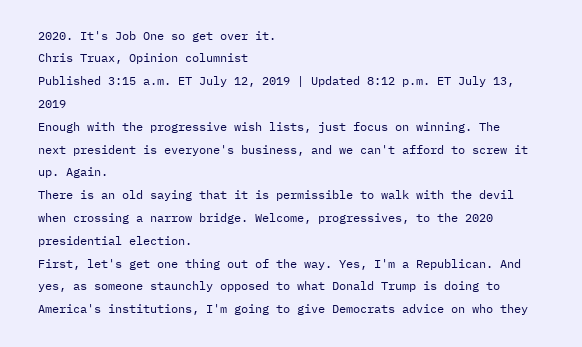2020. It's Job One so get over it.
Chris Truax, Opinion columnist
Published 3:15 a.m. ET July 12, 2019 | Updated 8:12 p.m. ET July 13, 2019
Enough with the progressive wish lists, just focus on winning. The next president is everyone's business, and we can't afford to screw it up. Again.
There is an old saying that it is permissible to walk with the devil when crossing a narrow bridge. Welcome, progressives, to the 2020 presidential election.
First, let's get one thing out of the way. Yes, I'm a Republican. And yes, as someone staunchly opposed to what Donald Trump is doing to America's institutions, I'm going to give Democrats advice on who they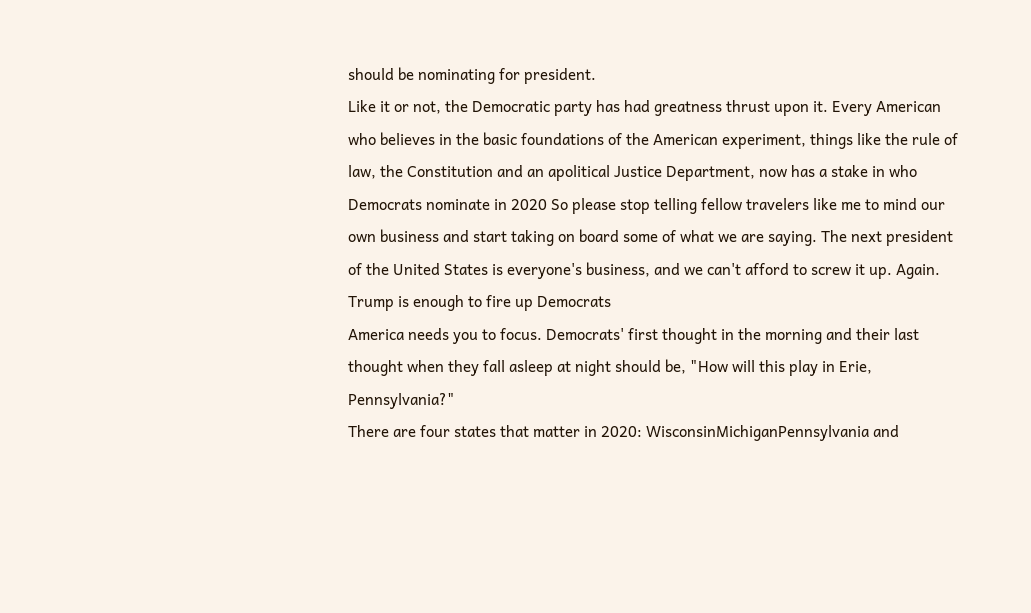should be nominating for president.
Like it or not, the Democratic party has had greatness thrust upon it. Every American who believes in the basic foundations of the American experiment, things like the rule of law, the Constitution and an apolitical Justice Department, now has a stake in who Democrats nominate in 2020 So please stop telling fellow travelers like me to mind our own business and start taking on board some of what we are saying. The next president of the United States is everyone's business, and we can't afford to screw it up. Again.
Trump is enough to fire up Democrats
America needs you to focus. Democrats' first thought in the morning and their last thought when they fall asleep at night should be, "How will this play in Erie, Pennsylvania?"
There are four states that matter in 2020: WisconsinMichiganPennsylvania and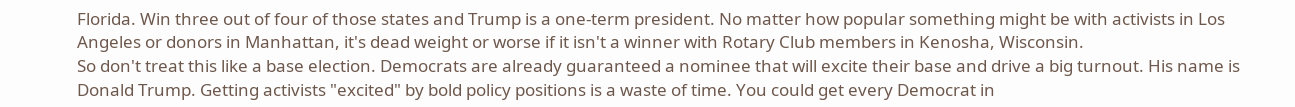Florida. Win three out of four of those states and Trump is a one-term president. No matter how popular something might be with activists in Los Angeles or donors in Manhattan, it's dead weight or worse if it isn't a winner with Rotary Club members in Kenosha, Wisconsin.
So don't treat this like a base election. Democrats are already guaranteed a nominee that will excite their base and drive a big turnout. His name is Donald Trump. Getting activists "excited" by bold policy positions is a waste of time. You could get every Democrat in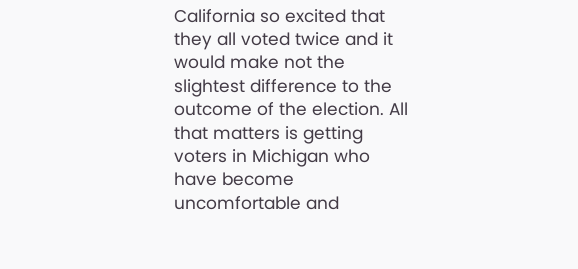California so excited that they all voted twice and it would make not the slightest difference to the outcome of the election. All that matters is getting voters in Michigan who have become uncomfortable and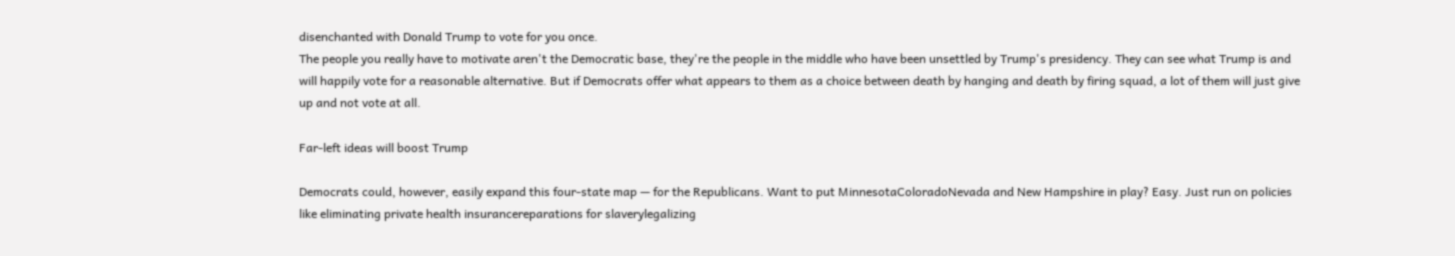disenchanted with Donald Trump to vote for you once.
The people you really have to motivate aren't the Democratic base, they're the people in the middle who have been unsettled by Trump's presidency. They can see what Trump is and will happily vote for a reasonable alternative. But if Democrats offer what appears to them as a choice between death by hanging and death by firing squad, a lot of them will just give up and not vote at all.

Far-left ideas will boost Trump

Democrats could, however, easily expand this four-state map — for the Republicans. Want to put MinnesotaColoradoNevada and New Hampshire in play? Easy. Just run on policies like eliminating private health insurancereparations for slaverylegalizing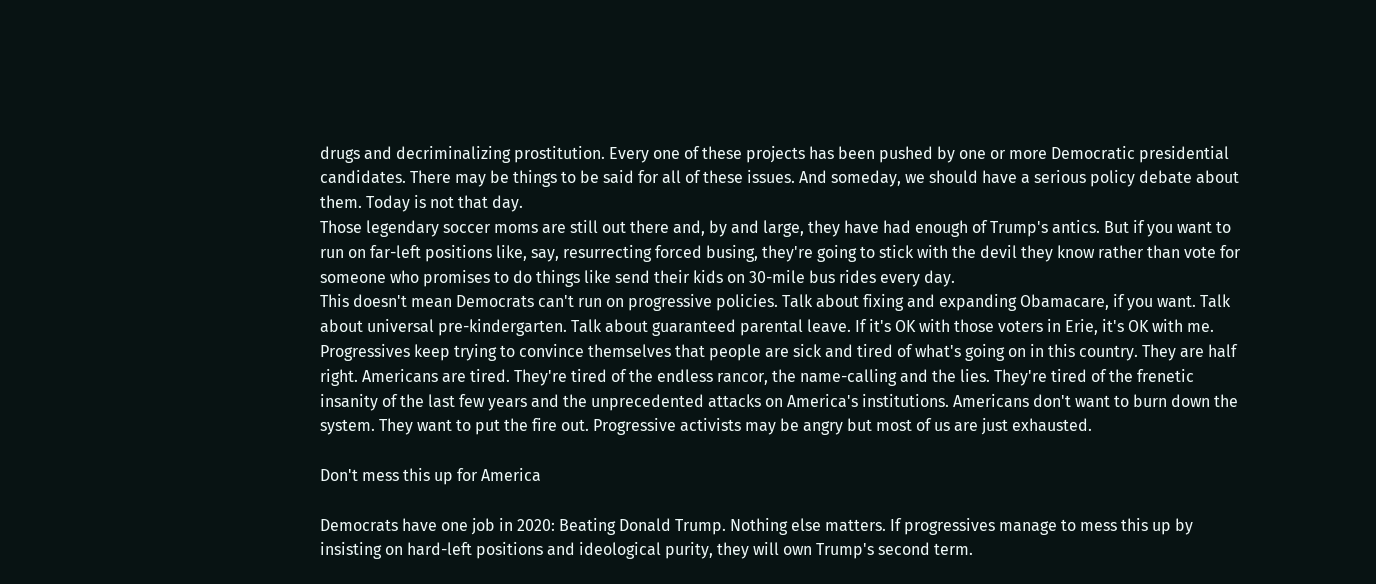drugs and decriminalizing prostitution. Every one of these projects has been pushed by one or more Democratic presidential candidates. There may be things to be said for all of these issues. And someday, we should have a serious policy debate about them. Today is not that day.
Those legendary soccer moms are still out there and, by and large, they have had enough of Trump's antics. But if you want to run on far-left positions like, say, resurrecting forced busing, they're going to stick with the devil they know rather than vote for someone who promises to do things like send their kids on 30-mile bus rides every day.
This doesn't mean Democrats can't run on progressive policies. Talk about fixing and expanding Obamacare, if you want. Talk about universal pre-kindergarten. Talk about guaranteed parental leave. If it's OK with those voters in Erie, it's OK with me.
Progressives keep trying to convince themselves that people are sick and tired of what's going on in this country. They are half right. Americans are tired. They're tired of the endless rancor, the name-calling and the lies. They're tired of the frenetic insanity of the last few years and the unprecedented attacks on America's institutions. Americans don't want to burn down the system. They want to put the fire out. Progressive activists may be angry but most of us are just exhausted.

Don't mess this up for America

Democrats have one job in 2020: Beating Donald Trump. Nothing else matters. If progressives manage to mess this up by insisting on hard-left positions and ideological purity, they will own Trump's second term.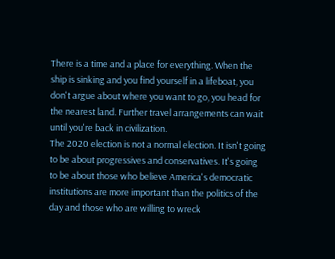There is a time and a place for everything. When the ship is sinking and you find yourself in a lifeboat, you don't argue about where you want to go, you head for the nearest land. Further travel arrangements can wait until you're back in civilization.
The 2020 election is not a normal election. It isn't going to be about progressives and conservatives. It's going to be about those who believe America's democratic institutions are more important than the politics of the day and those who are willing to wreck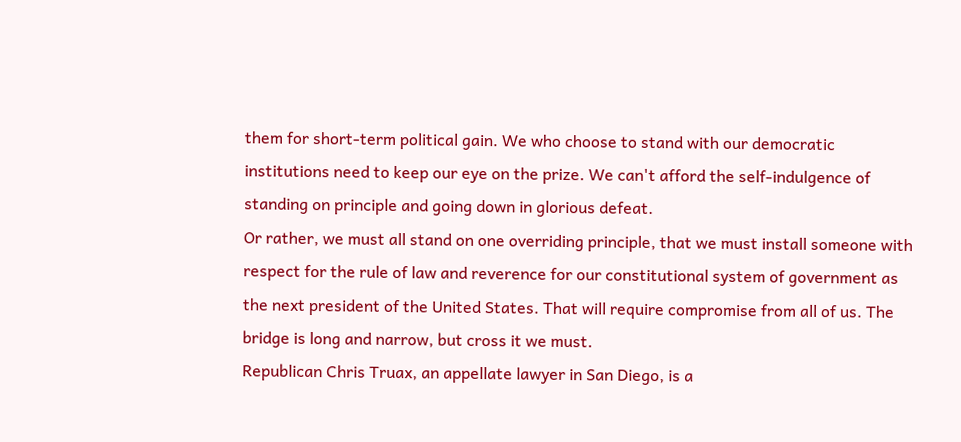them for short-term political gain. We who choose to stand with our democratic institutions need to keep our eye on the prize. We can't afford the self-indulgence of standing on principle and going down in glorious defeat.
Or rather, we must all stand on one overriding principle, that we must install someone with respect for the rule of law and reverence for our constitutional system of government as the next president of the United States. That will require compromise from all of us. The bridge is long and narrow, but cross it we must.
Republican Chris Truax, an appellate lawyer in San Diego, is a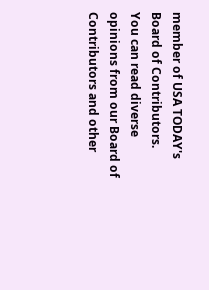member of USA TODAY's Board of Contributors.
You can read diverse opinions from our Board of Contributors and other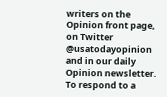writers on the Opinion front page, on Twitter @usatodayopinion and in our daily Opinion newsletter. To respond to a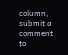column, submit a comment to